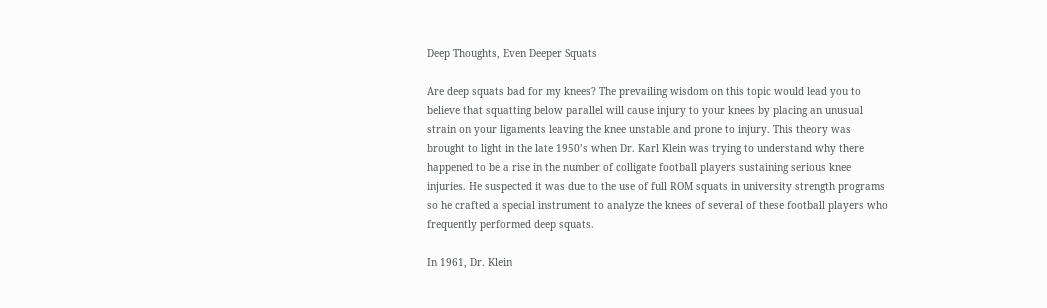Deep Thoughts, Even Deeper Squats

Are deep squats bad for my knees? The prevailing wisdom on this topic would lead you to believe that squatting below parallel will cause injury to your knees by placing an unusual strain on your ligaments leaving the knee unstable and prone to injury. This theory was brought to light in the late 1950’s when Dr. Karl Klein was trying to understand why there happened to be a rise in the number of colligate football players sustaining serious knee injuries. He suspected it was due to the use of full ROM squats in university strength programs so he crafted a special instrument to analyze the knees of several of these football players who frequently performed deep squats.

In 1961, Dr. Klein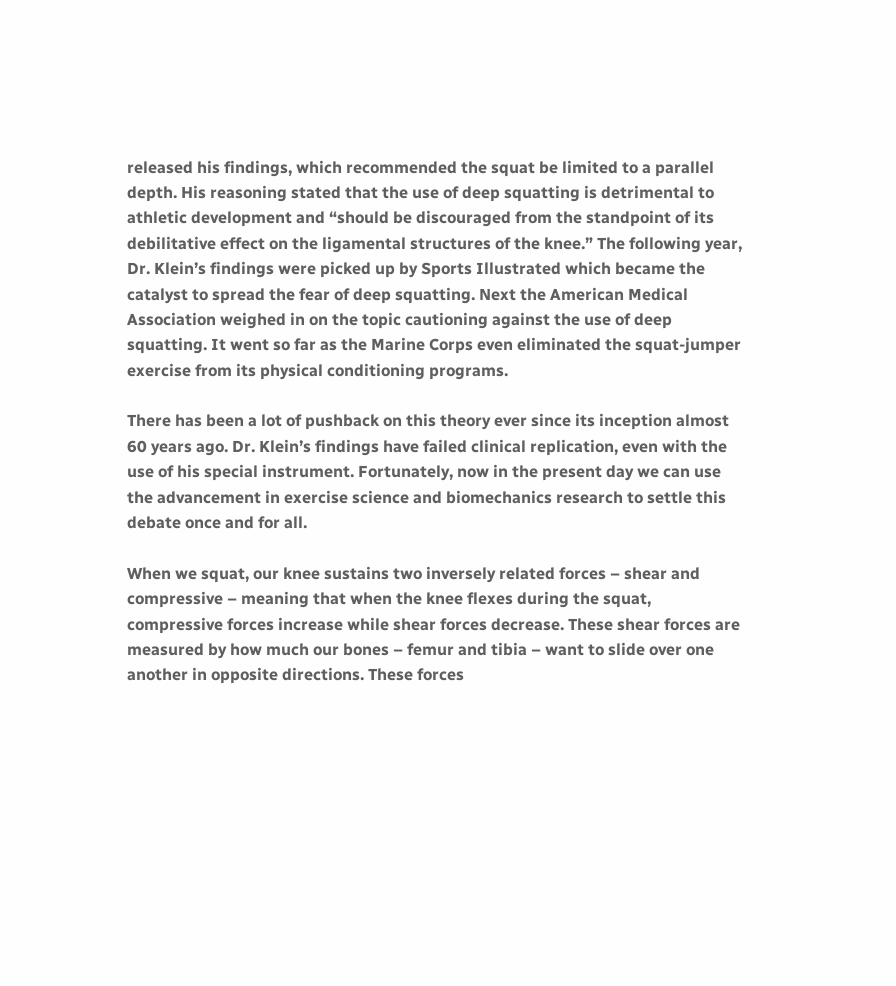released his findings, which recommended the squat be limited to a parallel depth. His reasoning stated that the use of deep squatting is detrimental to athletic development and “should be discouraged from the standpoint of its debilitative effect on the ligamental structures of the knee.” The following year, Dr. Klein’s findings were picked up by Sports Illustrated which became the catalyst to spread the fear of deep squatting. Next the American Medical Association weighed in on the topic cautioning against the use of deep squatting. It went so far as the Marine Corps even eliminated the squat-jumper exercise from its physical conditioning programs.

There has been a lot of pushback on this theory ever since its inception almost 60 years ago. Dr. Klein’s findings have failed clinical replication, even with the use of his special instrument. Fortunately, now in the present day we can use the advancement in exercise science and biomechanics research to settle this debate once and for all.

When we squat, our knee sustains two inversely related forces – shear and compressive – meaning that when the knee flexes during the squat, compressive forces increase while shear forces decrease. These shear forces are measured by how much our bones – femur and tibia – want to slide over one another in opposite directions. These forces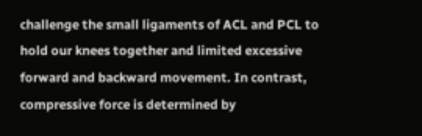challenge the small ligaments of ACL and PCL to hold our knees together and limited excessive forward and backward movement. In contrast, compressive force is determined by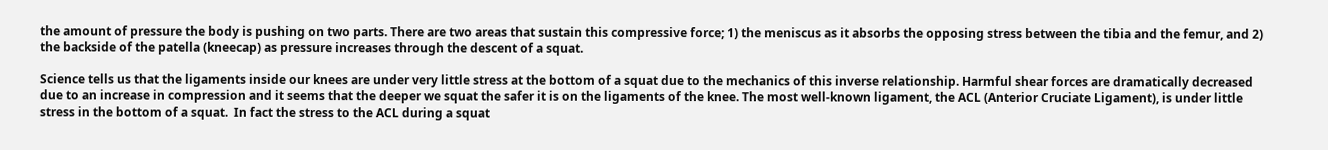the amount of pressure the body is pushing on two parts. There are two areas that sustain this compressive force; 1) the meniscus as it absorbs the opposing stress between the tibia and the femur, and 2) the backside of the patella (kneecap) as pressure increases through the descent of a squat.

Science tells us that the ligaments inside our knees are under very little stress at the bottom of a squat due to the mechanics of this inverse relationship. Harmful shear forces are dramatically decreased due to an increase in compression and it seems that the deeper we squat the safer it is on the ligaments of the knee. The most well-known ligament, the ACL (Anterior Cruciate Ligament), is under little stress in the bottom of a squat.  In fact the stress to the ACL during a squat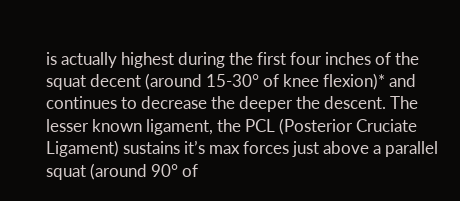is actually highest during the first four inches of the squat decent (around 15-30° of knee flexion)* and continues to decrease the deeper the descent. The lesser known ligament, the PCL (Posterior Cruciate Ligament) sustains it’s max forces just above a parallel squat (around 90° of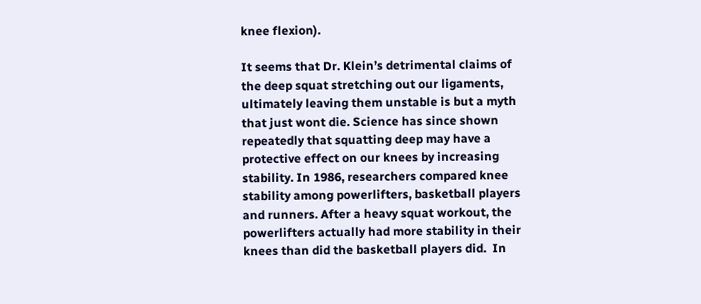knee flexion).

It seems that Dr. Klein’s detrimental claims of the deep squat stretching out our ligaments, ultimately leaving them unstable is but a myth that just wont die. Science has since shown repeatedly that squatting deep may have a protective effect on our knees by increasing stability. In 1986, researchers compared knee stability among powerlifters, basketball players and runners. After a heavy squat workout, the powerlifters actually had more stability in their knees than did the basketball players did.  In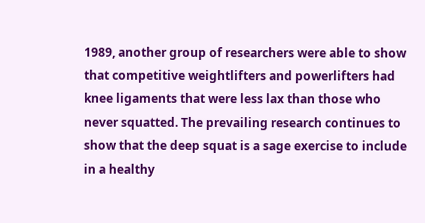1989, another group of researchers were able to show that competitive weightlifters and powerlifters had knee ligaments that were less lax than those who never squatted. The prevailing research continues to show that the deep squat is a sage exercise to include in a healthy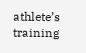athlete’s training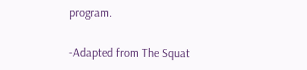program.

-Adapted from The Squat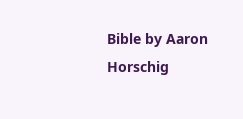Bible by Aaron Horschig